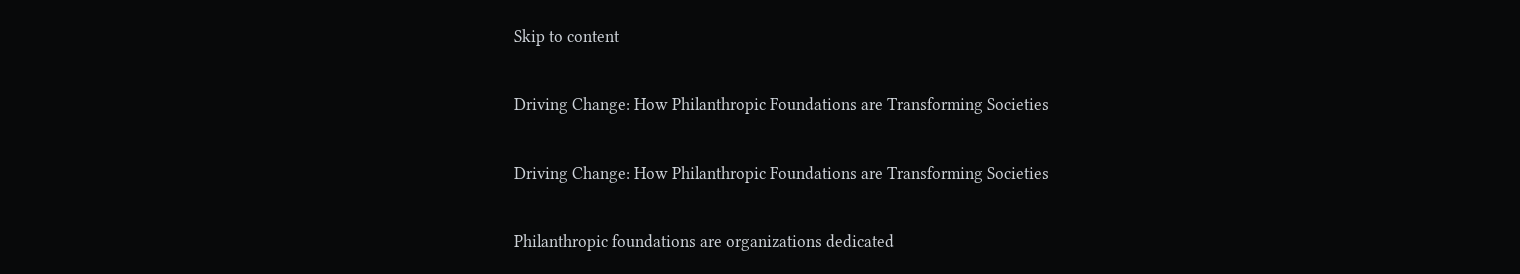Skip to content

Driving Change: How Philanthropic Foundations are Transforming Societies

Driving Change: How Philanthropic Foundations are Transforming Societies

Philanthropic foundations are organizations dedicated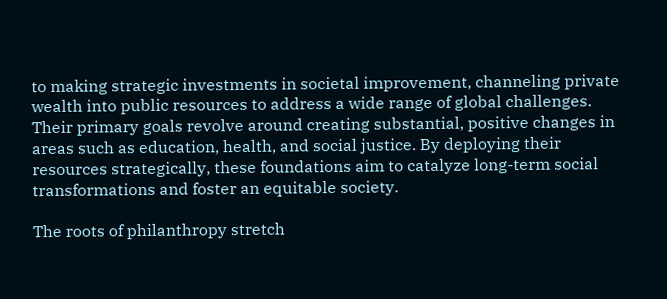to making strategic investments in societal improvement, channeling private wealth into public resources to address a wide range of global challenges. Their primary goals revolve around creating substantial, positive changes in areas such as education, health, and social justice. By deploying their resources strategically, these foundations aim to catalyze long-term social transformations and foster an equitable society.

The roots of philanthropy stretch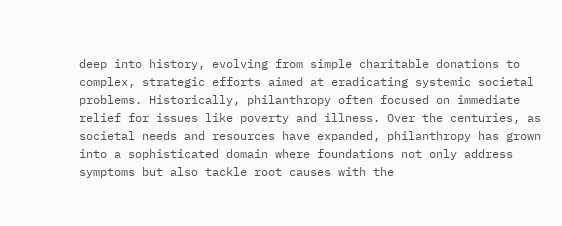deep into history, evolving from simple charitable donations to complex, strategic efforts aimed at eradicating systemic societal problems. Historically, philanthropy often focused on immediate relief for issues like poverty and illness. Over the centuries, as societal needs and resources have expanded, philanthropy has grown into a sophisticated domain where foundations not only address symptoms but also tackle root causes with the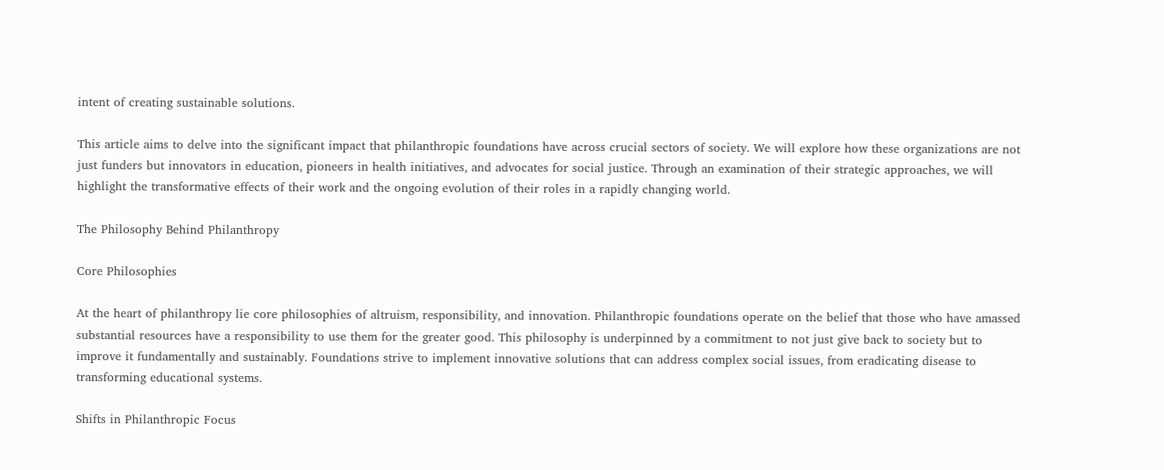intent of creating sustainable solutions.

This article aims to delve into the significant impact that philanthropic foundations have across crucial sectors of society. We will explore how these organizations are not just funders but innovators in education, pioneers in health initiatives, and advocates for social justice. Through an examination of their strategic approaches, we will highlight the transformative effects of their work and the ongoing evolution of their roles in a rapidly changing world.

The Philosophy Behind Philanthropy

Core Philosophies

At the heart of philanthropy lie core philosophies of altruism, responsibility, and innovation. Philanthropic foundations operate on the belief that those who have amassed substantial resources have a responsibility to use them for the greater good. This philosophy is underpinned by a commitment to not just give back to society but to improve it fundamentally and sustainably. Foundations strive to implement innovative solutions that can address complex social issues, from eradicating disease to transforming educational systems.

Shifts in Philanthropic Focus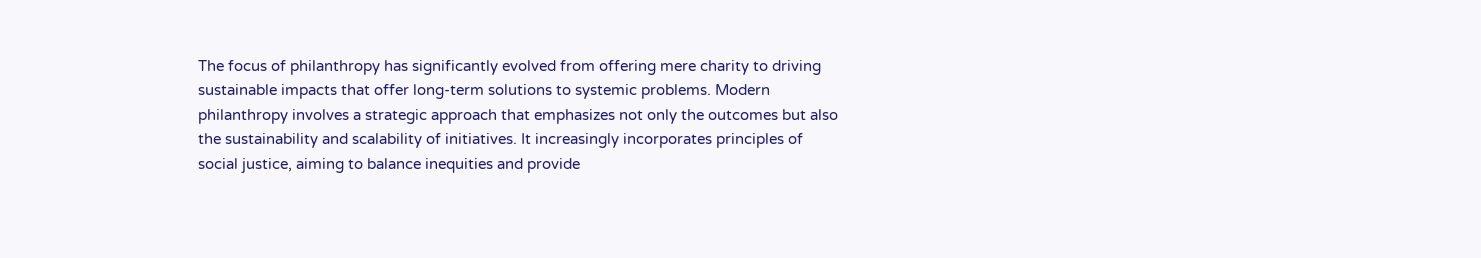The focus of philanthropy has significantly evolved from offering mere charity to driving sustainable impacts that offer long-term solutions to systemic problems. Modern philanthropy involves a strategic approach that emphasizes not only the outcomes but also the sustainability and scalability of initiatives. It increasingly incorporates principles of social justice, aiming to balance inequities and provide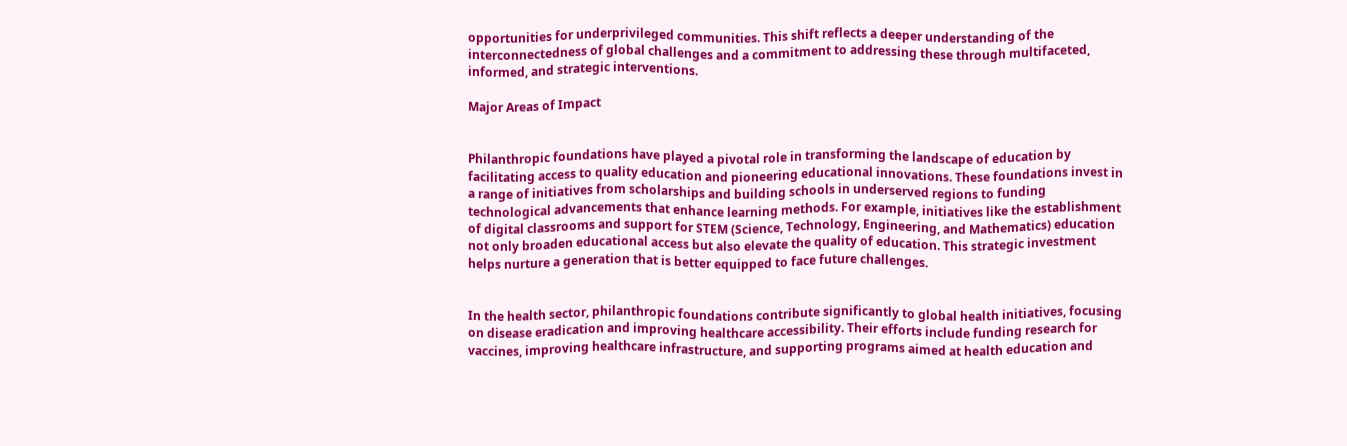opportunities for underprivileged communities. This shift reflects a deeper understanding of the interconnectedness of global challenges and a commitment to addressing these through multifaceted, informed, and strategic interventions.

Major Areas of Impact


Philanthropic foundations have played a pivotal role in transforming the landscape of education by facilitating access to quality education and pioneering educational innovations. These foundations invest in a range of initiatives from scholarships and building schools in underserved regions to funding technological advancements that enhance learning methods. For example, initiatives like the establishment of digital classrooms and support for STEM (Science, Technology, Engineering, and Mathematics) education not only broaden educational access but also elevate the quality of education. This strategic investment helps nurture a generation that is better equipped to face future challenges.


In the health sector, philanthropic foundations contribute significantly to global health initiatives, focusing on disease eradication and improving healthcare accessibility. Their efforts include funding research for vaccines, improving healthcare infrastructure, and supporting programs aimed at health education and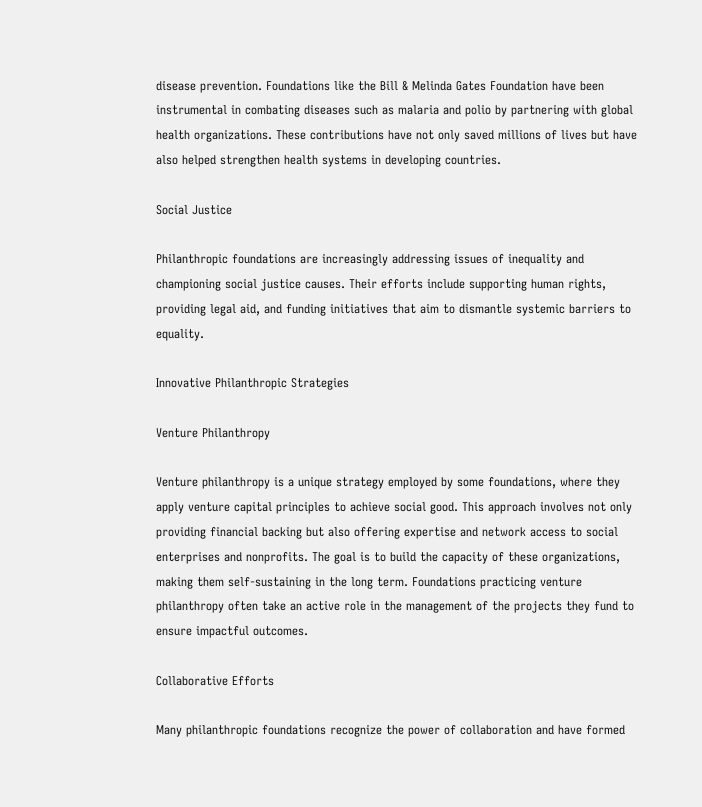disease prevention. Foundations like the Bill & Melinda Gates Foundation have been instrumental in combating diseases such as malaria and polio by partnering with global health organizations. These contributions have not only saved millions of lives but have also helped strengthen health systems in developing countries.

Social Justice

Philanthropic foundations are increasingly addressing issues of inequality and championing social justice causes. Their efforts include supporting human rights, providing legal aid, and funding initiatives that aim to dismantle systemic barriers to equality.

Innovative Philanthropic Strategies

Venture Philanthropy

Venture philanthropy is a unique strategy employed by some foundations, where they apply venture capital principles to achieve social good. This approach involves not only providing financial backing but also offering expertise and network access to social enterprises and nonprofits. The goal is to build the capacity of these organizations, making them self-sustaining in the long term. Foundations practicing venture philanthropy often take an active role in the management of the projects they fund to ensure impactful outcomes.

Collaborative Efforts

Many philanthropic foundations recognize the power of collaboration and have formed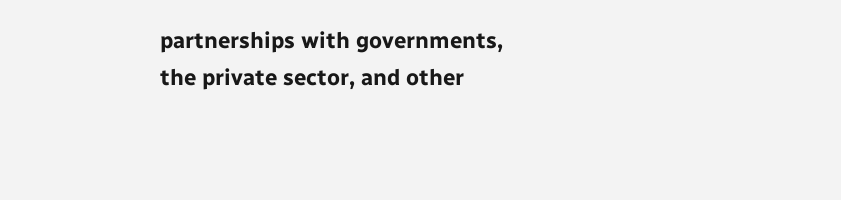partnerships with governments, the private sector, and other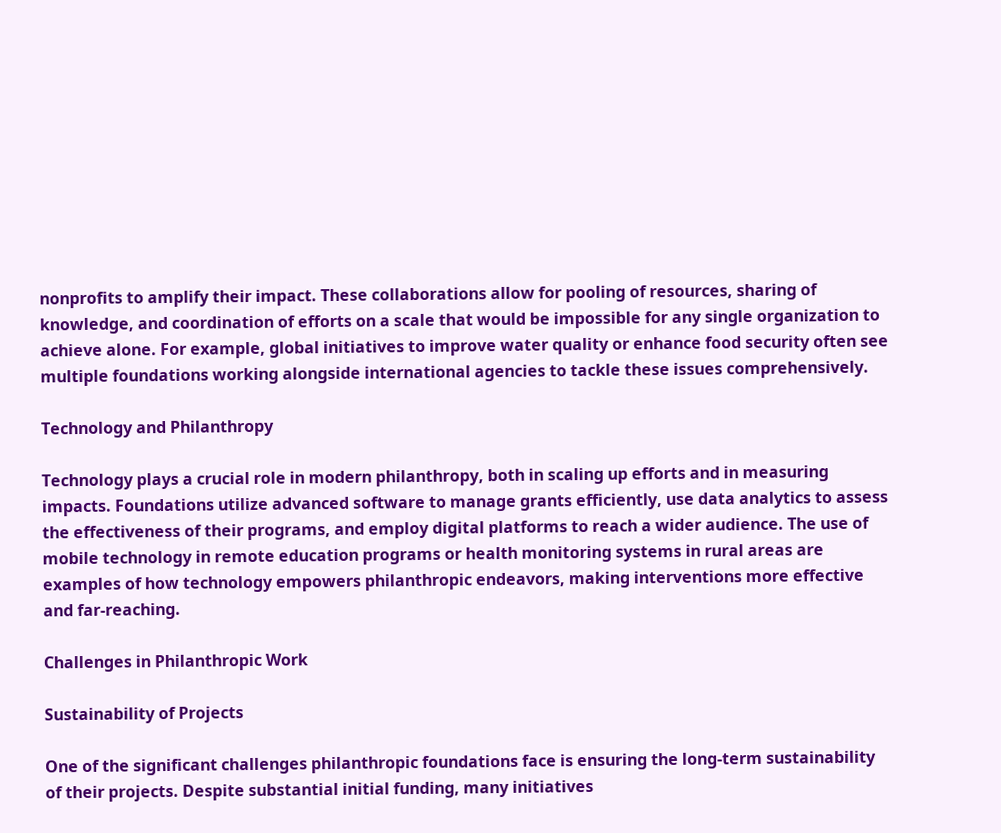nonprofits to amplify their impact. These collaborations allow for pooling of resources, sharing of knowledge, and coordination of efforts on a scale that would be impossible for any single organization to achieve alone. For example, global initiatives to improve water quality or enhance food security often see multiple foundations working alongside international agencies to tackle these issues comprehensively.

Technology and Philanthropy

Technology plays a crucial role in modern philanthropy, both in scaling up efforts and in measuring impacts. Foundations utilize advanced software to manage grants efficiently, use data analytics to assess the effectiveness of their programs, and employ digital platforms to reach a wider audience. The use of mobile technology in remote education programs or health monitoring systems in rural areas are examples of how technology empowers philanthropic endeavors, making interventions more effective and far-reaching.

Challenges in Philanthropic Work

Sustainability of Projects

One of the significant challenges philanthropic foundations face is ensuring the long-term sustainability of their projects. Despite substantial initial funding, many initiatives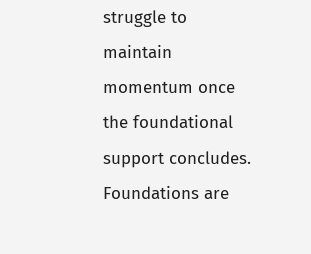struggle to maintain momentum once the foundational support concludes. Foundations are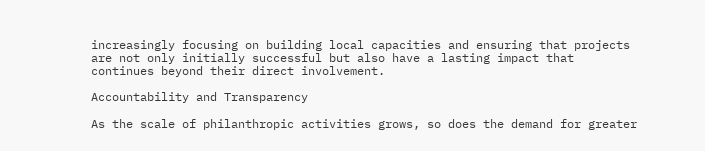increasingly focusing on building local capacities and ensuring that projects are not only initially successful but also have a lasting impact that continues beyond their direct involvement.

Accountability and Transparency

As the scale of philanthropic activities grows, so does the demand for greater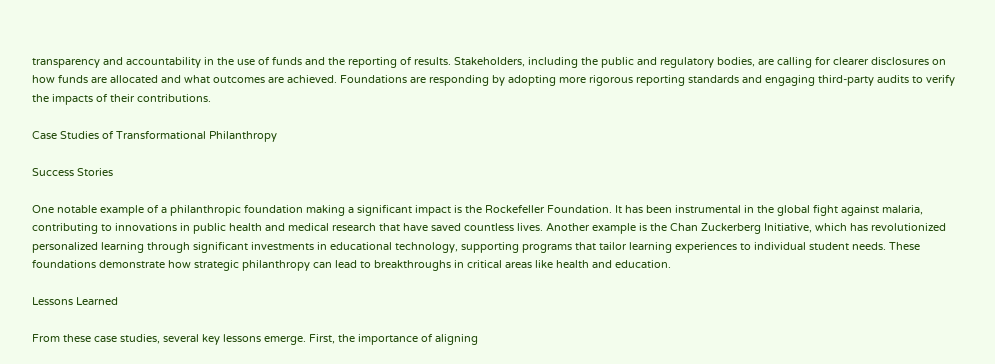transparency and accountability in the use of funds and the reporting of results. Stakeholders, including the public and regulatory bodies, are calling for clearer disclosures on how funds are allocated and what outcomes are achieved. Foundations are responding by adopting more rigorous reporting standards and engaging third-party audits to verify the impacts of their contributions.

Case Studies of Transformational Philanthropy

Success Stories

One notable example of a philanthropic foundation making a significant impact is the Rockefeller Foundation. It has been instrumental in the global fight against malaria, contributing to innovations in public health and medical research that have saved countless lives. Another example is the Chan Zuckerberg Initiative, which has revolutionized personalized learning through significant investments in educational technology, supporting programs that tailor learning experiences to individual student needs. These foundations demonstrate how strategic philanthropy can lead to breakthroughs in critical areas like health and education.

Lessons Learned

From these case studies, several key lessons emerge. First, the importance of aligning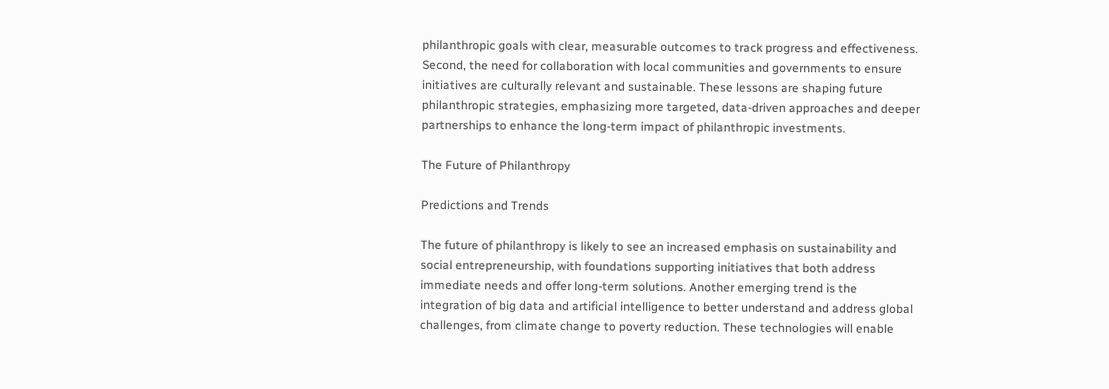philanthropic goals with clear, measurable outcomes to track progress and effectiveness. Second, the need for collaboration with local communities and governments to ensure initiatives are culturally relevant and sustainable. These lessons are shaping future philanthropic strategies, emphasizing more targeted, data-driven approaches and deeper partnerships to enhance the long-term impact of philanthropic investments.

The Future of Philanthropy

Predictions and Trends

The future of philanthropy is likely to see an increased emphasis on sustainability and social entrepreneurship, with foundations supporting initiatives that both address immediate needs and offer long-term solutions. Another emerging trend is the integration of big data and artificial intelligence to better understand and address global challenges, from climate change to poverty reduction. These technologies will enable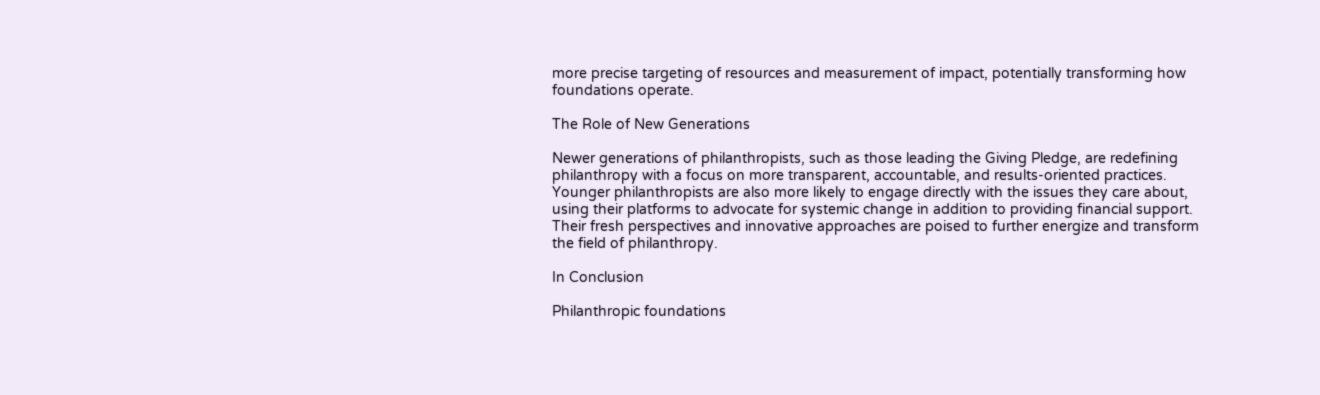more precise targeting of resources and measurement of impact, potentially transforming how foundations operate.

The Role of New Generations

Newer generations of philanthropists, such as those leading the Giving Pledge, are redefining philanthropy with a focus on more transparent, accountable, and results-oriented practices. Younger philanthropists are also more likely to engage directly with the issues they care about, using their platforms to advocate for systemic change in addition to providing financial support. Their fresh perspectives and innovative approaches are poised to further energize and transform the field of philanthropy.

In Conclusion

Philanthropic foundations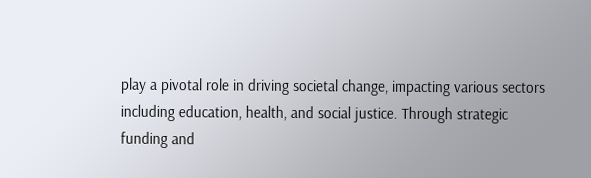play a pivotal role in driving societal change, impacting various sectors including education, health, and social justice. Through strategic funding and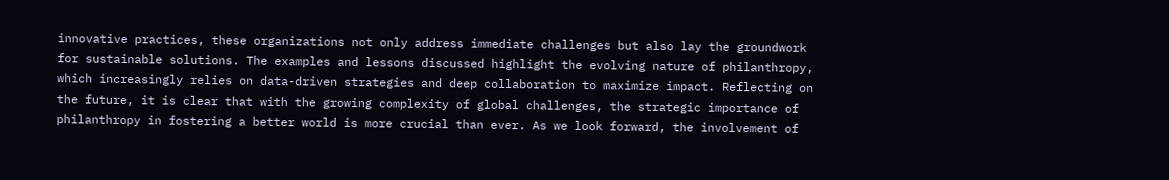innovative practices, these organizations not only address immediate challenges but also lay the groundwork for sustainable solutions. The examples and lessons discussed highlight the evolving nature of philanthropy, which increasingly relies on data-driven strategies and deep collaboration to maximize impact. Reflecting on the future, it is clear that with the growing complexity of global challenges, the strategic importance of philanthropy in fostering a better world is more crucial than ever. As we look forward, the involvement of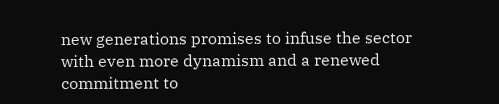new generations promises to infuse the sector with even more dynamism and a renewed commitment to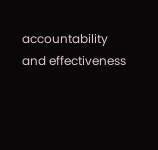accountability and effectiveness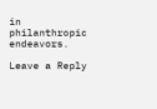in philanthropic endeavors.

Leave a Reply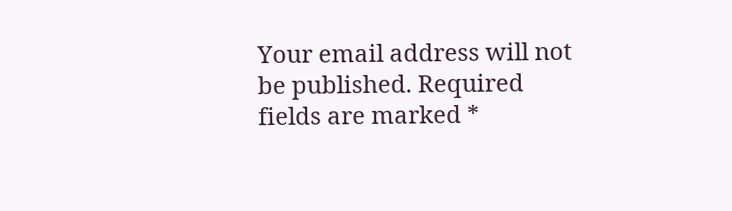Your email address will not be published. Required fields are marked *